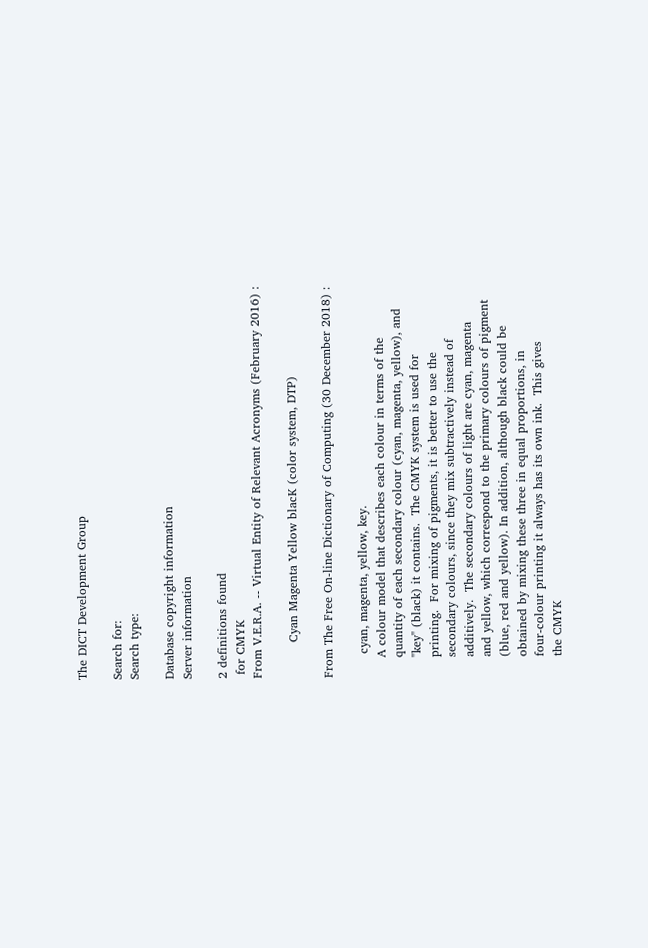The DICT Development Group

Search for:
Search type:

Database copyright information
Server information

2 definitions found
 for CMYK
From V.E.R.A. -- Virtual Entity of Relevant Acronyms (February 2016) :

         Cyan Magenta Yellow blacK (color system, DTP)

From The Free On-line Dictionary of Computing (30 December 2018) :

      cyan, magenta, yellow, key.
     A colour model that describes each colour in terms of the
     quantity of each secondary colour (cyan, magenta, yellow), and
     "key" (black) it contains.  The CMYK system is used for
     printing.  For mixing of pigments, it is better to use the
     secondary colours, since they mix subtractively instead of
     additively.  The secondary colours of light are cyan, magenta
     and yellow, which correspond to the primary colours of pigment
     (blue, red and yellow). In addition, although black could be
     obtained by mixing these three in equal proportions, in
     four-colour printing it always has its own ink.  This gives
     the CMYK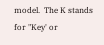model.  The K stands for "Key' or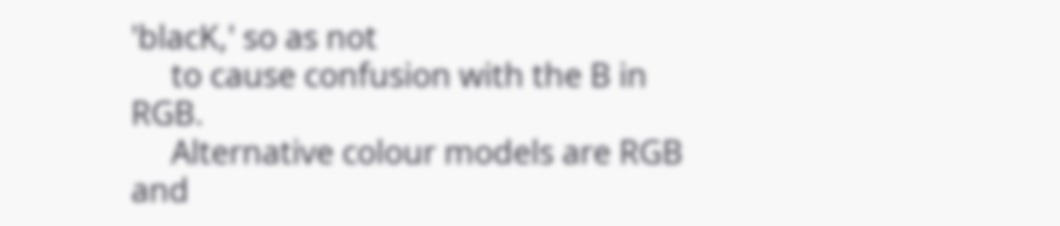'blacK,' so as not
     to cause confusion with the B in RGB.
     Alternative colour models are RGB and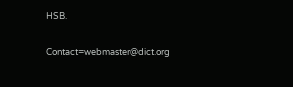HSB.

Contact=webmaster@dict.org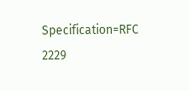Specification=RFC 2229